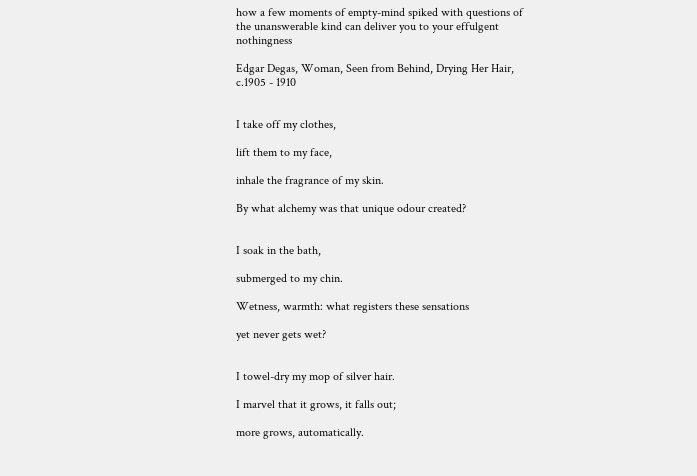how a few moments of empty-mind spiked with questions of the unanswerable kind can deliver you to your effulgent nothingness

Edgar Degas, Woman, Seen from Behind, Drying Her Hair, c.1905 - 1910


I take off my clothes,

lift them to my face,

inhale the fragrance of my skin.

By what alchemy was that unique odour created?


I soak in the bath,

submerged to my chin.

Wetness, warmth: what registers these sensations

yet never gets wet?


I towel-dry my mop of silver hair.

I marvel that it grows, it falls out;

more grows, automatically.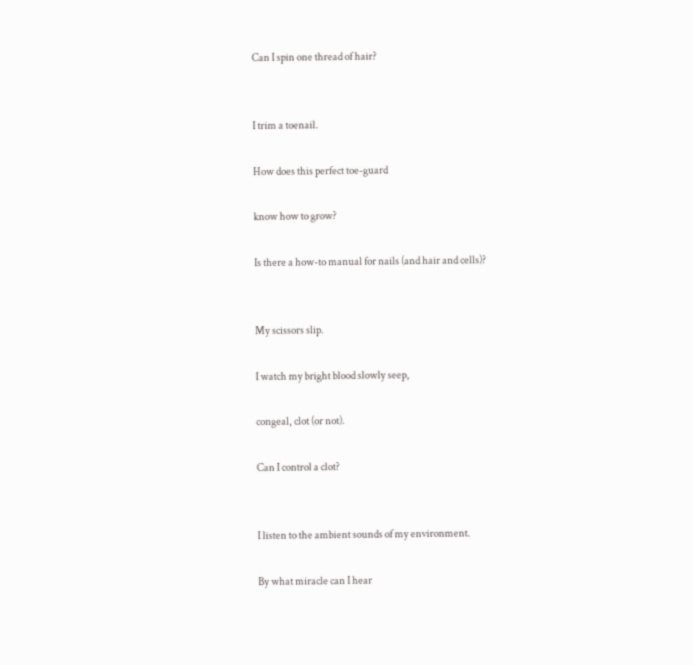Can I spin one thread of hair?


I trim a toenail.

How does this perfect toe-guard

know how to grow?

Is there a how-to manual for nails (and hair and cells)?


My scissors slip.

I watch my bright blood slowly seep,

congeal, clot (or not).

Can I control a clot?


I listen to the ambient sounds of my environment.

By what miracle can I hear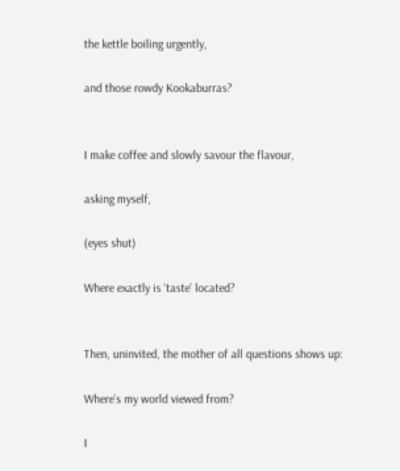the kettle boiling urgently,

and those rowdy Kookaburras?


I make coffee and slowly savour the flavour,

asking myself,

(eyes shut)

Where exactly is ‘taste’ located?


Then, uninvited, the mother of all questions shows up:

Where’s my world viewed from?

I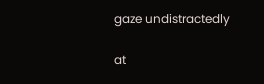gaze undistractedly

at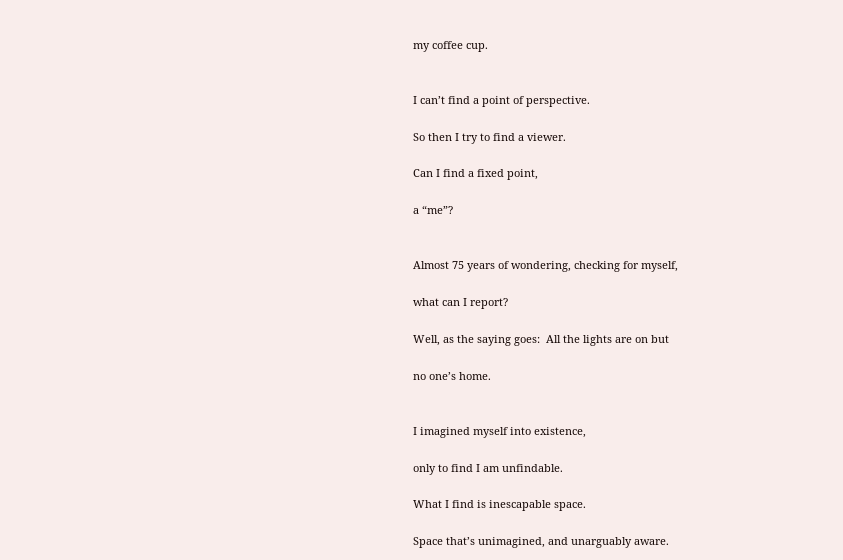my coffee cup.


I can’t find a point of perspective.

So then I try to find a viewer.

Can I find a fixed point,

a “me”?


Almost 75 years of wondering, checking for myself,

what can I report?

Well, as the saying goes:  All the lights are on but

no one’s home.


I imagined myself into existence,

only to find I am unfindable.

What I find is inescapable space.

Space that’s unimagined, and unarguably aware.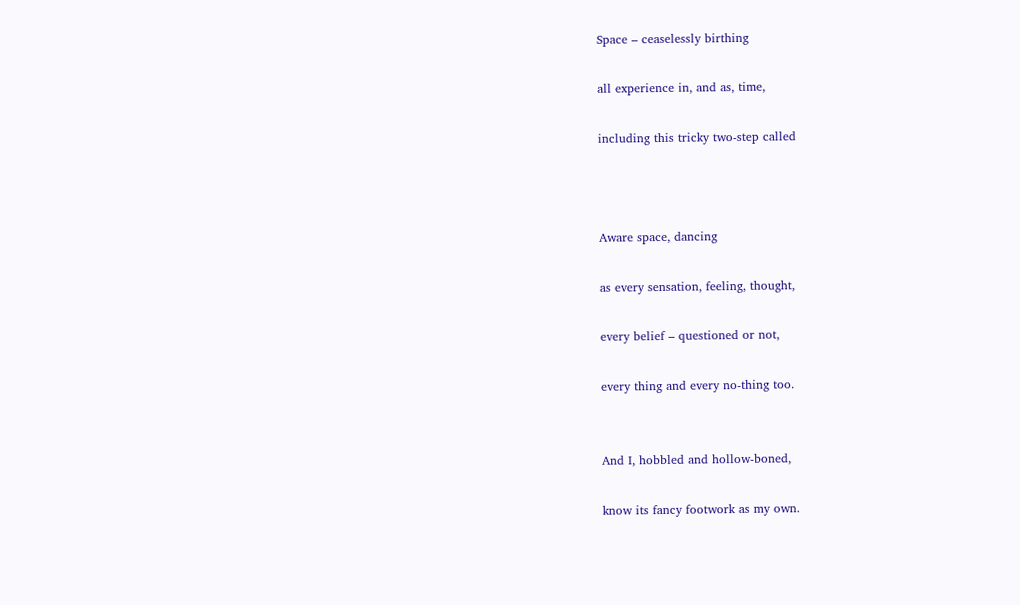Space – ceaselessly birthing

all experience in, and as, time,

including this tricky two-step called



Aware space, dancing

as every sensation, feeling, thought,

every belief – questioned or not,

every thing and every no-thing too.


And I, hobbled and hollow-boned,

know its fancy footwork as my own.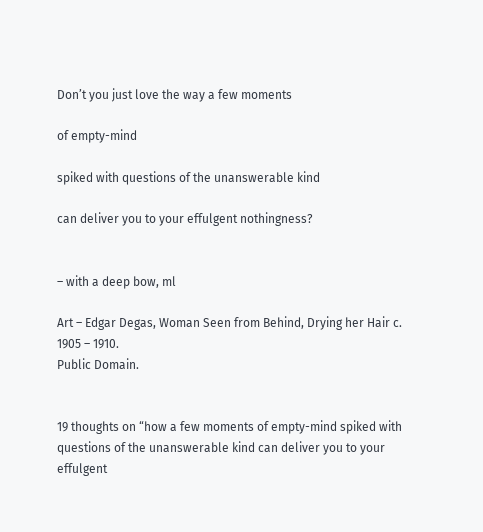Don’t you just love the way a few moments

of empty-mind

spiked with questions of the unanswerable kind

can deliver you to your effulgent nothingness?


– with a deep bow, ml

Art – Edgar Degas, Woman Seen from Behind, Drying her Hair c. 1905 – 1910.
Public Domain.


19 thoughts on “how a few moments of empty-mind spiked with questions of the unanswerable kind can deliver you to your effulgent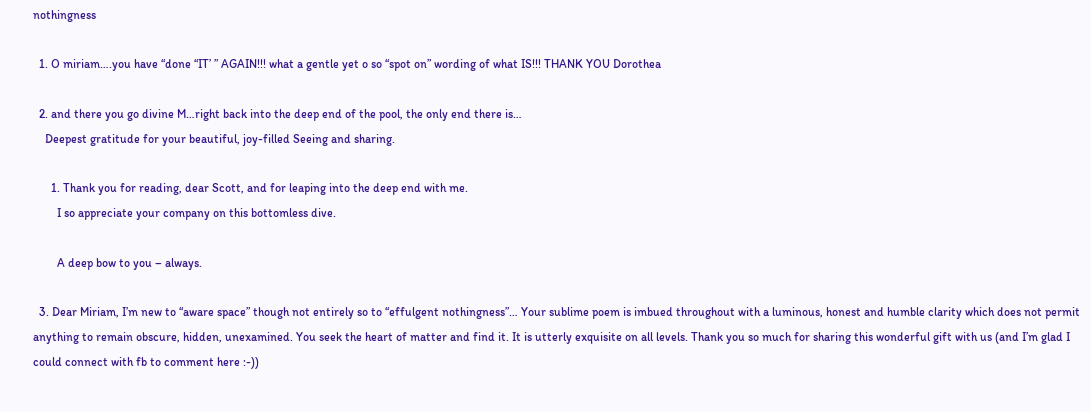nothingness

  1. O miriam….you have “done “IT’ ” AGAIN!!! what a gentle yet o so “spot on” wording of what IS!!! THANK YOU Dorothea

  2. and there you go divine M…right back into the deep end of the pool, the only end there is…
    Deepest gratitude for your beautiful, joy-filled Seeing and sharing.

      1. Thank you for reading, dear Scott, and for leaping into the deep end with me.
        I so appreciate your company on this bottomless dive.

        A deep bow to you – always.

  3. Dear Miriam, I’m new to “aware space” though not entirely so to “effulgent nothingness”… Your sublime poem is imbued throughout with a luminous, honest and humble clarity which does not permit anything to remain obscure, hidden, unexamined. You seek the heart of matter and find it. It is utterly exquisite on all levels. Thank you so much for sharing this wonderful gift with us (and I’m glad I could connect with fb to comment here :-))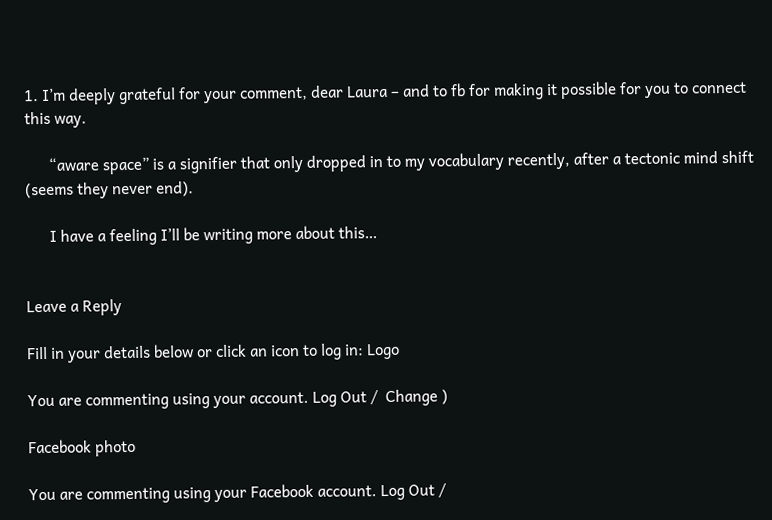1. I’m deeply grateful for your comment, dear Laura – and to fb for making it possible for you to connect this way.

      “aware space” is a signifier that only dropped in to my vocabulary recently, after a tectonic mind shift (seems they never end).

      I have a feeling I’ll be writing more about this…


Leave a Reply

Fill in your details below or click an icon to log in: Logo

You are commenting using your account. Log Out /  Change )

Facebook photo

You are commenting using your Facebook account. Log Out /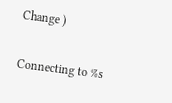Change )

Connecting to %s